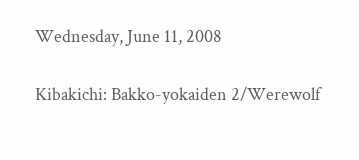Wednesday, June 11, 2008

Kibakichi: Bakko-yokaiden 2/Werewolf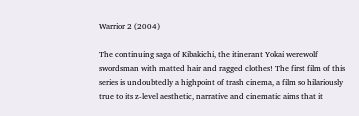Warrior 2 (2004)

The continuing saga of Kibakichi, the itinerant Yokai werewolf swordsman with matted hair and ragged clothes! The first film of this series is undoubtedly a highpoint of trash cinema, a film so hilariously true to its z-level aesthetic, narrative and cinematic aims that it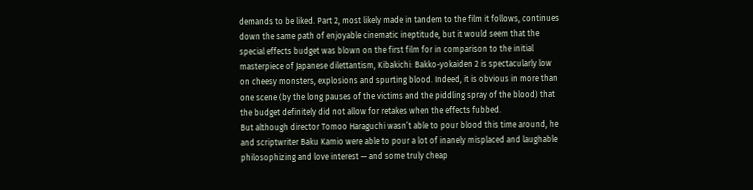demands to be liked. Part 2, most likely made in tandem to the film it follows, continues down the same path of enjoyable cinematic ineptitude, but it would seem that the special effects budget was blown on the first film for in comparison to the initial masterpiece of Japanese dilettantism, Kibakichi: Bakko-yokaiden 2 is spectacularly low on cheesy monsters, explosions and spurting blood. Indeed, it is obvious in more than one scene (by the long pauses of the victims and the piddling spray of the blood) that the budget definitely did not allow for retakes when the effects fubbed.
But although director Tomoo Haraguchi wasn’t able to pour blood this time around, he and scriptwriter Baku Kamio were able to pour a lot of inanely misplaced and laughable philosophizing and love interest — and some truly cheap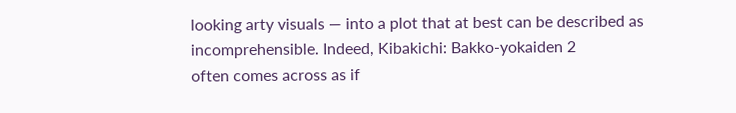looking arty visuals — into a plot that at best can be described as incomprehensible. Indeed, Kibakichi: Bakko-yokaiden 2
often comes across as if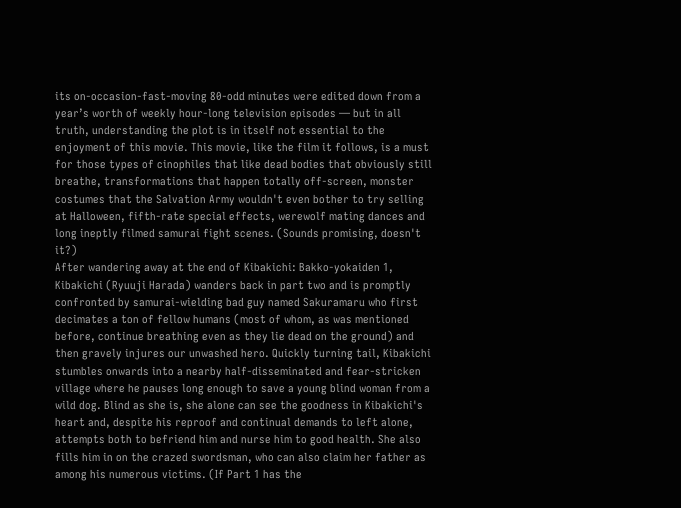its on-occasion-fast-moving 80-odd minutes were edited down from a year’s worth of weekly hour-long television episodes — but in all truth, understanding the plot is in itself not essential to the enjoyment of this movie. This movie, like the film it follows, is a must for those types of cinophiles that like dead bodies that obviously still breathe, transformations that happen totally off-screen, monster costumes that the Salvation Army wouldn't even bother to try selling at Halloween, fifth-rate special effects, werewolf mating dances and long ineptly filmed samurai fight scenes. (Sounds promising, doesn't it?)
After wandering away at the end of Kibakichi: Bakko-yokaiden 1, Kibakichi (Ryuuji Harada) wanders back in part two and is promptly confronted by samurai-wielding bad guy named Sakuramaru who first decimates a ton of fellow humans (most of whom, as was mentioned before, continue breathing even as they lie dead on the ground) and then gravely injures our unwashed hero. Quickly turning tail, Kibakichi stumbles onwards into a nearby half-disseminated and fear-stricken village where he pauses long enough to save a young blind woman from a wild dog. Blind as she is, she alone can see the goodness in Kibakichi's heart and, despite his reproof and continual demands to left alone, attempts both to befriend him and nurse him to good health. She also fills him in on the crazed swordsman, who can also claim her father as among his numerous victims. (If Part 1 has the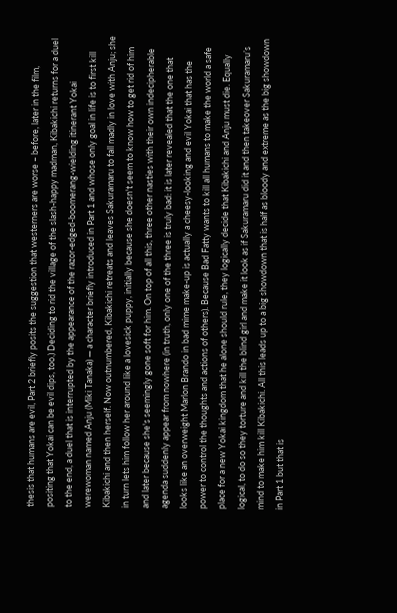thesis that humans are evil, Part 2 briefly posits the suggestion that westerners are worse – before, later in the film, positing that Yokai can be evil dips, too.) Deciding to rid the village of the slash-happy madman, Kibakichi returns for a duel to the end, a duel that is interrupted by the appearance of the razor-edged-boomerang-wielding itinerant Yokai werewoman named Anju (Miki Tanaka) — a character briefly introduced in Part 1 and whose only goal in life is to first kill Kibakichi and then herself. Now outnumbered, Kibakichi retreats and leaves Sakuramaru to fall madly in love with Anju; she in turn lets him follow her around like a lovesick puppy, initially because she doesn't seem to know how to get rid of him and later because she's seemingly gone soft for him. On top of all this, three other nasties with their own indecipherable agenda suddenly appear from nowhere (in truth, only one of the three is truly bad: it is later revealed that the one that looks like an overweight Marlon Brando in bad mime make-up is actually a cheesy-looking and evil Yokai that has the power to control the thoughts and actions of others). Because Bad Fatty wants to kill all humans to make the world a safe place for a new Yokai kingdom that he alone should rule, they logically decide that Kibakichi and Anju must die. Equally logical, to do so they torture and kill the blind girl and make it look as if Sakuramaru did it and then takeover Sakuramaru’s mind to make him kill Kibakichi. All this leads up to a big showdown that is half as bloody and extreme as the big showdown in Part 1 but that is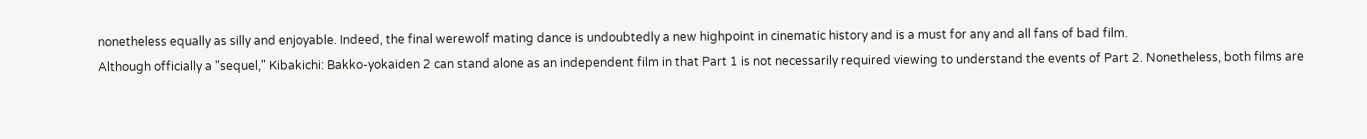nonetheless equally as silly and enjoyable. Indeed, the final werewolf mating dance is undoubtedly a new highpoint in cinematic history and is a must for any and all fans of bad film.
Although officially a "sequel," Kibakichi: Bakko-yokaiden 2 can stand alone as an independent film in that Part 1 is not necessarily required viewing to understand the events of Part 2. Nonetheless, both films are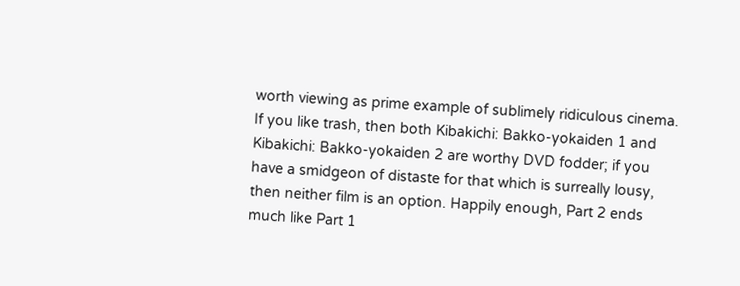worth viewing as prime example of sublimely ridiculous cinema. If you like trash, then both Kibakichi: Bakko-yokaiden 1 and Kibakichi: Bakko-yokaiden 2 are worthy DVD fodder; if you have a smidgeon of distaste for that which is surreally lousy, then neither film is an option. Happily enough, Part 2 ends much like Part 1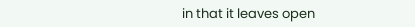in that it leaves open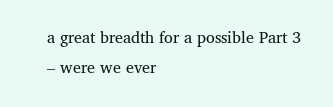a great breadth for a possible Part 3 – were we ever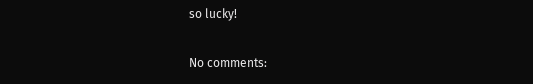so lucky!

No comments: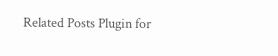Related Posts Plugin for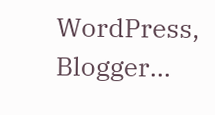WordPress, Blogger...